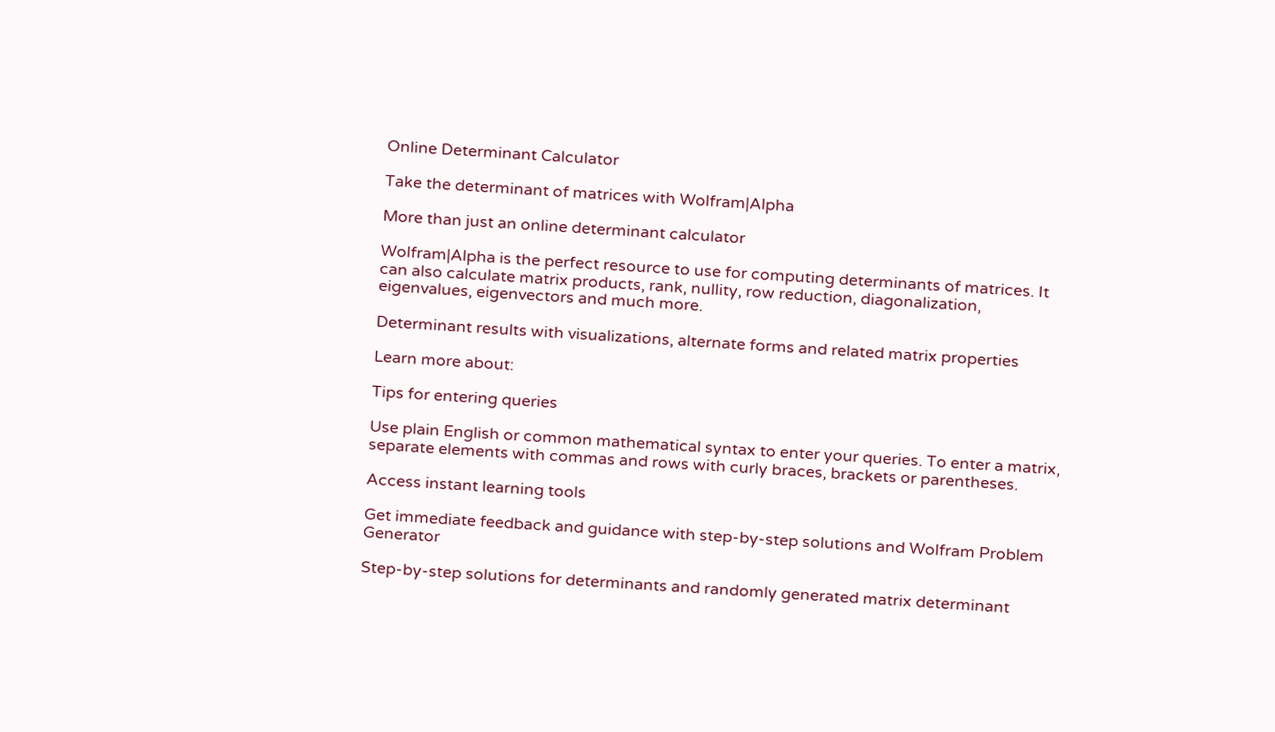Online Determinant Calculator

Take the determinant of matrices with Wolfram|Alpha

More than just an online determinant calculator

Wolfram|Alpha is the perfect resource to use for computing determinants of matrices. It can also calculate matrix products, rank, nullity, row reduction, diagonalization, eigenvalues, eigenvectors and much more.

Determinant results with visualizations, alternate forms and related matrix properties

Learn more about:

Tips for entering queries

Use plain English or common mathematical syntax to enter your queries. To enter a matrix, separate elements with commas and rows with curly braces, brackets or parentheses.

Access instant learning tools

Get immediate feedback and guidance with step-by-step solutions and Wolfram Problem Generator

Step-by-step solutions for determinants and randomly generated matrix determinant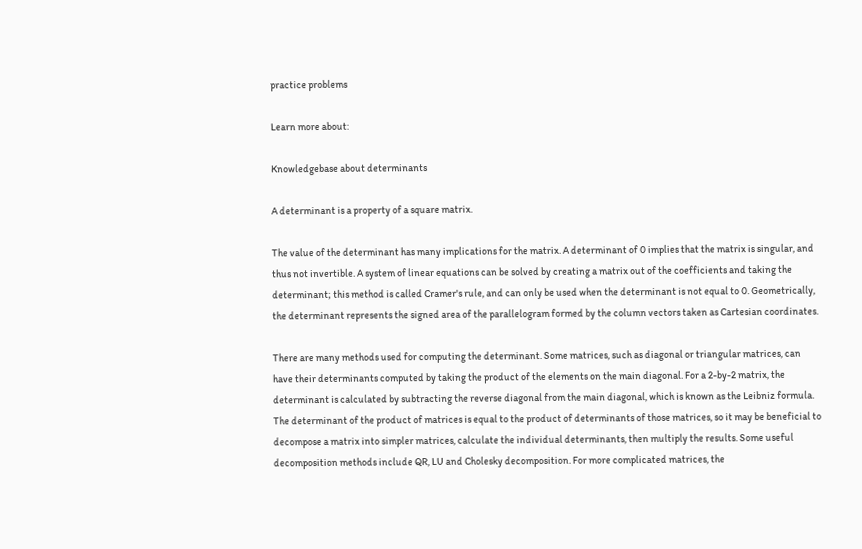practice problems

Learn more about:

Knowledgebase about determinants

A determinant is a property of a square matrix.

The value of the determinant has many implications for the matrix. A determinant of 0 implies that the matrix is singular, and thus not invertible. A system of linear equations can be solved by creating a matrix out of the coefficients and taking the determinant; this method is called Cramer's rule, and can only be used when the determinant is not equal to 0. Geometrically, the determinant represents the signed area of the parallelogram formed by the column vectors taken as Cartesian coordinates.

There are many methods used for computing the determinant. Some matrices, such as diagonal or triangular matrices, can have their determinants computed by taking the product of the elements on the main diagonal. For a 2-by-2 matrix, the determinant is calculated by subtracting the reverse diagonal from the main diagonal, which is known as the Leibniz formula. The determinant of the product of matrices is equal to the product of determinants of those matrices, so it may be beneficial to decompose a matrix into simpler matrices, calculate the individual determinants, then multiply the results. Some useful decomposition methods include QR, LU and Cholesky decomposition. For more complicated matrices, the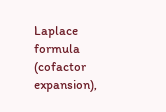Laplace formula (cofactor expansion),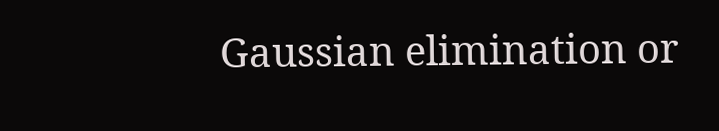Gaussian elimination or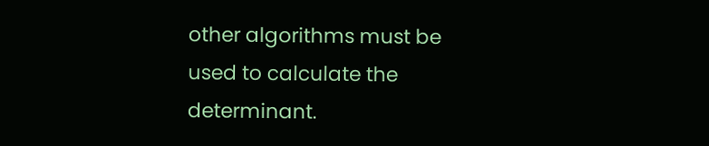other algorithms must be used to calculate the determinant.